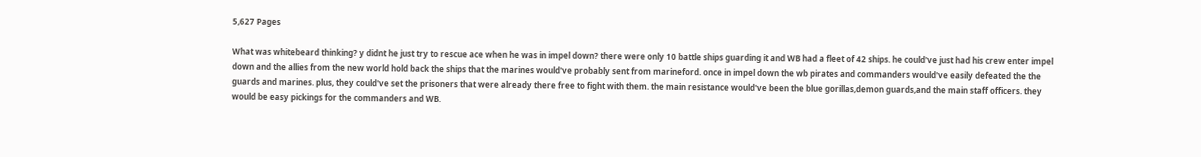5,627 Pages

What was whitebeard thinking? y didnt he just try to rescue ace when he was in impel down? there were only 10 battle ships guarding it and WB had a fleet of 42 ships. he could've just had his crew enter impel down and the allies from the new world hold back the ships that the marines would've probably sent from marineford. once in impel down the wb pirates and commanders would've easily defeated the the guards and marines. plus, they could've set the prisoners that were already there free to fight with them. the main resistance would've been the blue gorillas,demon guards,and the main staff officers. they would be easy pickings for the commanders and WB.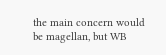the main concern would be magellan, but WB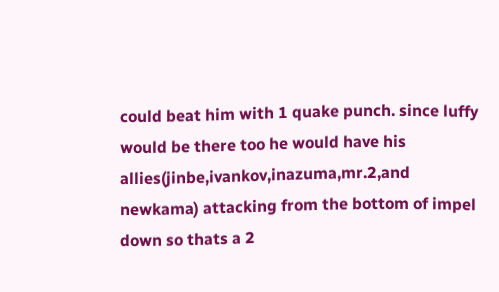could beat him with 1 quake punch. since luffy would be there too he would have his allies(jinbe,ivankov,inazuma,mr.2,and newkama) attacking from the bottom of impel down so thats a 2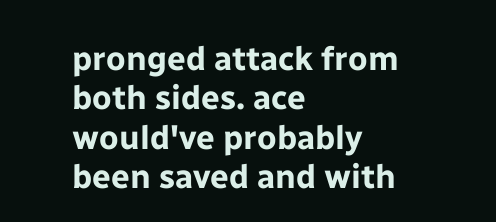pronged attack from both sides. ace would've probably been saved and with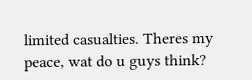limited casualties. Theres my peace, wat do u guys think?